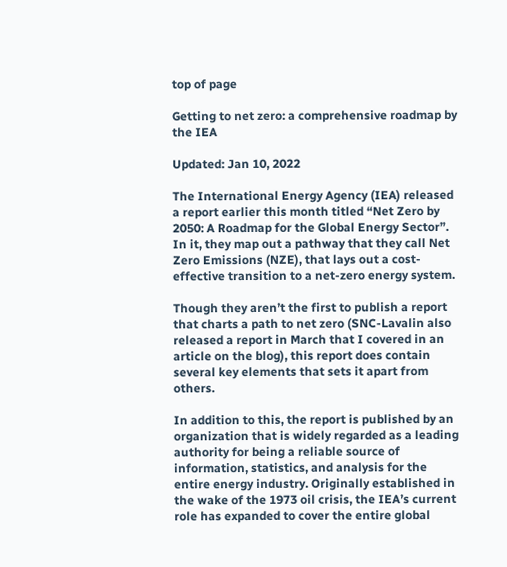top of page

Getting to net zero: a comprehensive roadmap by the IEA

Updated: Jan 10, 2022

The International Energy Agency (IEA) released a report earlier this month titled “Net Zero by 2050: A Roadmap for the Global Energy Sector”. In it, they map out a pathway that they call Net Zero Emissions (NZE), that lays out a cost-effective transition to a net-zero energy system.

Though they aren’t the first to publish a report that charts a path to net zero (SNC-Lavalin also released a report in March that I covered in an article on the blog), this report does contain several key elements that sets it apart from others.

In addition to this, the report is published by an organization that is widely regarded as a leading authority for being a reliable source of information, statistics, and analysis for the entire energy industry. Originally established in the wake of the 1973 oil crisis, the IEA’s current role has expanded to cover the entire global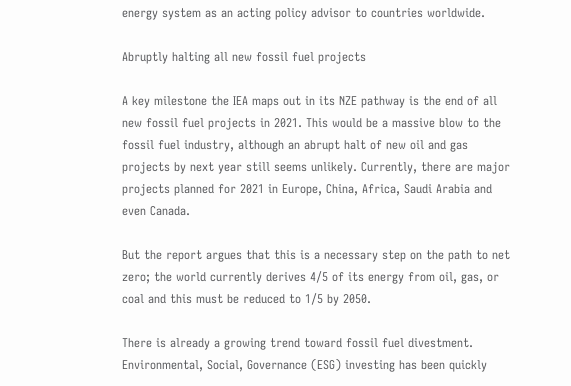energy system as an acting policy advisor to countries worldwide.

Abruptly halting all new fossil fuel projects

A key milestone the IEA maps out in its NZE pathway is the end of all new fossil fuel projects in 2021. This would be a massive blow to the fossil fuel industry, although an abrupt halt of new oil and gas projects by next year still seems unlikely. Currently, there are major projects planned for 2021 in Europe, China, Africa, Saudi Arabia and even Canada.

But the report argues that this is a necessary step on the path to net zero; the world currently derives 4/5 of its energy from oil, gas, or coal and this must be reduced to 1/5 by 2050.

There is already a growing trend toward fossil fuel divestment. Environmental, Social, Governance (ESG) investing has been quickly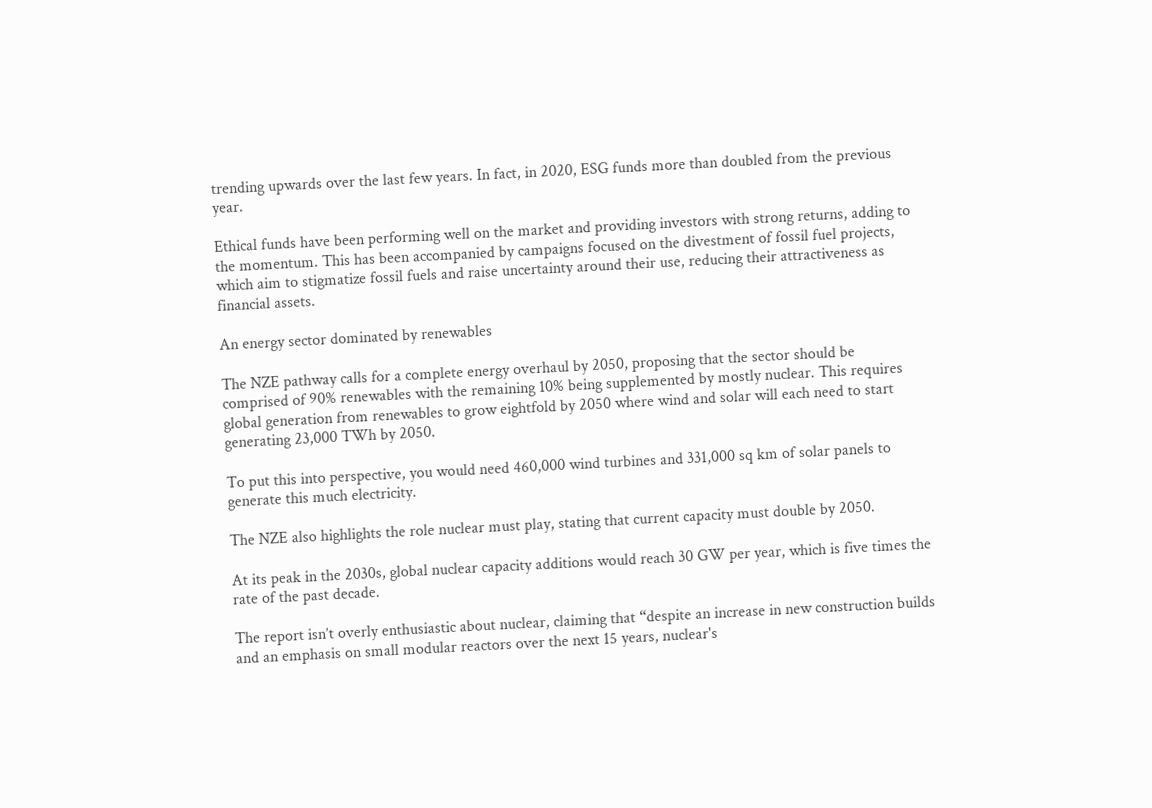trending upwards over the last few years. In fact, in 2020, ESG funds more than doubled from the previous year.

Ethical funds have been performing well on the market and providing investors with strong returns, adding to the momentum. This has been accompanied by campaigns focused on the divestment of fossil fuel projects, which aim to stigmatize fossil fuels and raise uncertainty around their use, reducing their attractiveness as financial assets.

An energy sector dominated by renewables

The NZE pathway calls for a complete energy overhaul by 2050, proposing that the sector should be comprised of 90% renewables with the remaining 10% being supplemented by mostly nuclear. This requires global generation from renewables to grow eightfold by 2050 where wind and solar will each need to start generating 23,000 TWh by 2050.

To put this into perspective, you would need 460,000 wind turbines and 331,000 sq km of solar panels to generate this much electricity.

The NZE also highlights the role nuclear must play, stating that current capacity must double by 2050.

At its peak in the 2030s, global nuclear capacity additions would reach 30 GW per year, which is five times the rate of the past decade.

The report isn’t overly enthusiastic about nuclear, claiming that “despite an increase in new construction builds and an emphasis on small modular reactors over the next 15 years, nuclear's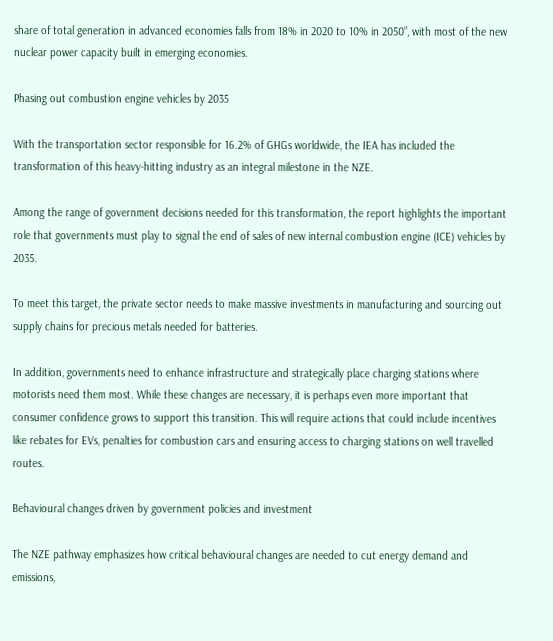share of total generation in advanced economies falls from 18% in 2020 to 10% in 2050”, with most of the new nuclear power capacity built in emerging economies.

Phasing out combustion engine vehicles by 2035

With the transportation sector responsible for 16.2% of GHGs worldwide, the IEA has included the transformation of this heavy-hitting industry as an integral milestone in the NZE.

Among the range of government decisions needed for this transformation, the report highlights the important role that governments must play to signal the end of sales of new internal combustion engine (ICE) vehicles by 2035.

To meet this target, the private sector needs to make massive investments in manufacturing and sourcing out supply chains for precious metals needed for batteries.

In addition, governments need to enhance infrastructure and strategically place charging stations where motorists need them most. While these changes are necessary, it is perhaps even more important that consumer confidence grows to support this transition. This will require actions that could include incentives like rebates for EVs, penalties for combustion cars and ensuring access to charging stations on well travelled routes.

Behavioural changes driven by government policies and investment

The NZE pathway emphasizes how critical behavioural changes are needed to cut energy demand and emissions,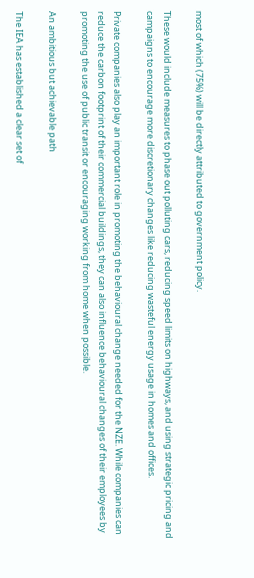most of which (75%) will be directly attributed to government policy.

These would include measures to phase out polluting cars, reducing speed limits on highways, and using strategic pricing and campaigns to encourage more discretionary changes like reducing wasteful energy usage in homes and offices.

Private companies also play an important role in promoting the behavioural change needed for the NZE. While companies can reduce the carbon footprint of their commercial buildings, they can also influence behavioural changes of their employees by promoting the use of public transit or encouraging working from home when possible.

An ambitious but achievable path

The IEA has established a clear set of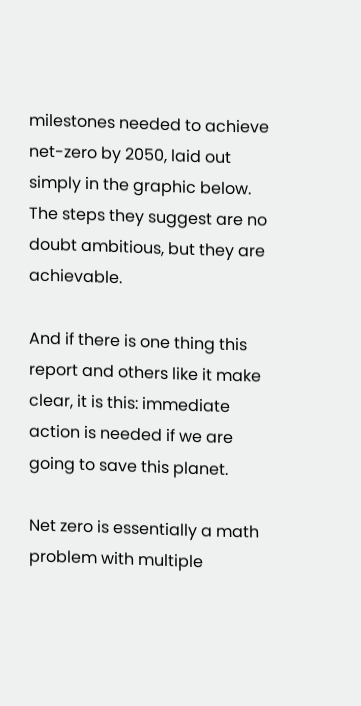milestones needed to achieve net-zero by 2050, laid out simply in the graphic below. The steps they suggest are no doubt ambitious, but they are achievable.

And if there is one thing this report and others like it make clear, it is this: immediate action is needed if we are going to save this planet.

Net zero is essentially a math problem with multiple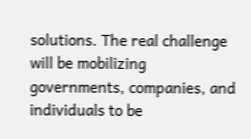solutions. The real challenge will be mobilizing governments, companies, and individuals to be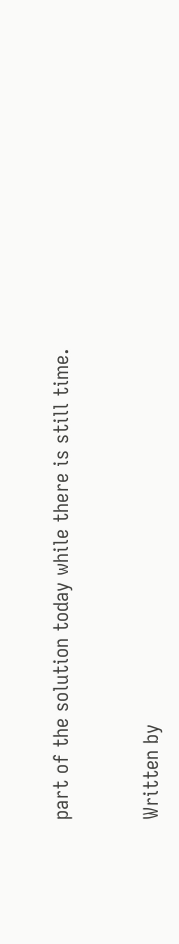part of the solution today while there is still time.


Written by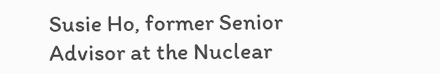Susie Ho, former Senior Advisor at the Nuclear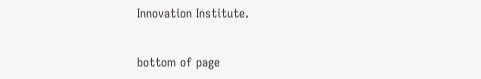Innovation Institute.


bottom of page